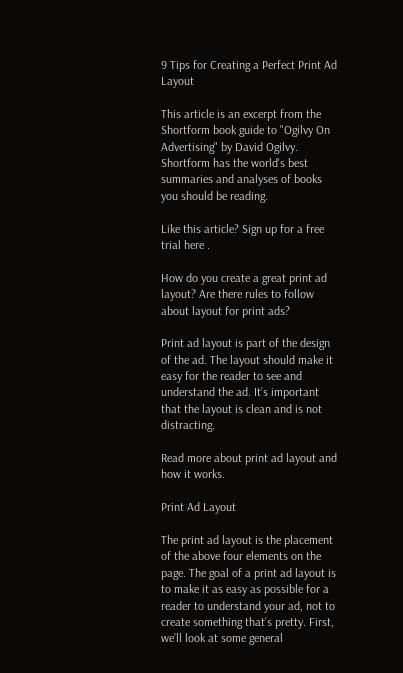9 Tips for Creating a Perfect Print Ad Layout

This article is an excerpt from the Shortform book guide to "Ogilvy On Advertising" by David Ogilvy. Shortform has the world's best summaries and analyses of books you should be reading.

Like this article? Sign up for a free trial here .

How do you create a great print ad layout? Are there rules to follow about layout for print ads?

Print ad layout is part of the design of the ad. The layout should make it easy for the reader to see and understand the ad. It’s important that the layout is clean and is not distracting.

Read more about print ad layout and how it works.

Print Ad Layout

The print ad layout is the placement of the above four elements on the page. The goal of a print ad layout is to make it as easy as possible for a reader to understand your ad, not to create something that’s pretty. First, we’ll look at some general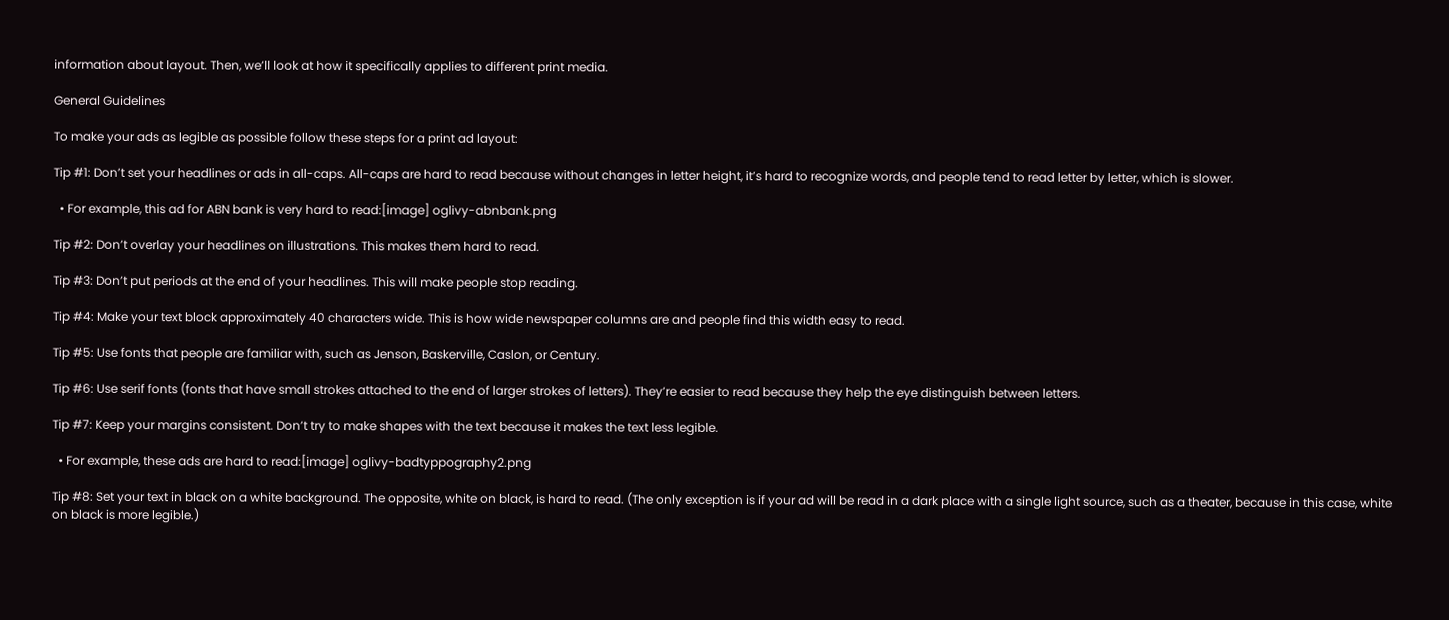information about layout. Then, we’ll look at how it specifically applies to different print media.

General Guidelines

To make your ads as legible as possible follow these steps for a print ad layout:

Tip #1: Don’t set your headlines or ads in all-caps. All-caps are hard to read because without changes in letter height, it’s hard to recognize words, and people tend to read letter by letter, which is slower.

  • For example, this ad for ABN bank is very hard to read:[image] oglivy-abnbank.png

Tip #2: Don’t overlay your headlines on illustrations. This makes them hard to read.

Tip #3: Don’t put periods at the end of your headlines. This will make people stop reading.

Tip #4: Make your text block approximately 40 characters wide. This is how wide newspaper columns are and people find this width easy to read.

Tip #5: Use fonts that people are familiar with, such as Jenson, Baskerville, Caslon, or Century.

Tip #6: Use serif fonts (fonts that have small strokes attached to the end of larger strokes of letters). They’re easier to read because they help the eye distinguish between letters.

Tip #7: Keep your margins consistent. Don’t try to make shapes with the text because it makes the text less legible.

  • For example, these ads are hard to read:[image] oglivy-badtyppography2.png

Tip #8: Set your text in black on a white background. The opposite, white on black, is hard to read. (The only exception is if your ad will be read in a dark place with a single light source, such as a theater, because in this case, white on black is more legible.)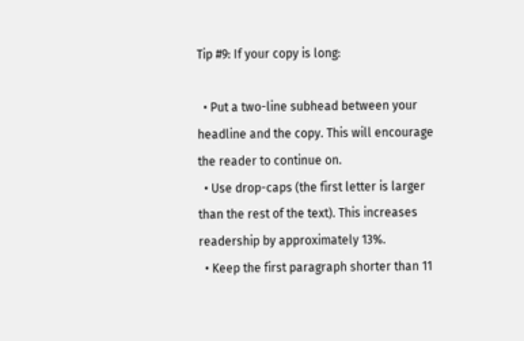Tip #9: If your copy is long:

  • Put a two-line subhead between your headline and the copy. This will encourage the reader to continue on.
  • Use drop-caps (the first letter is larger than the rest of the text). This increases readership by approximately 13%.
  • Keep the first paragraph shorter than 11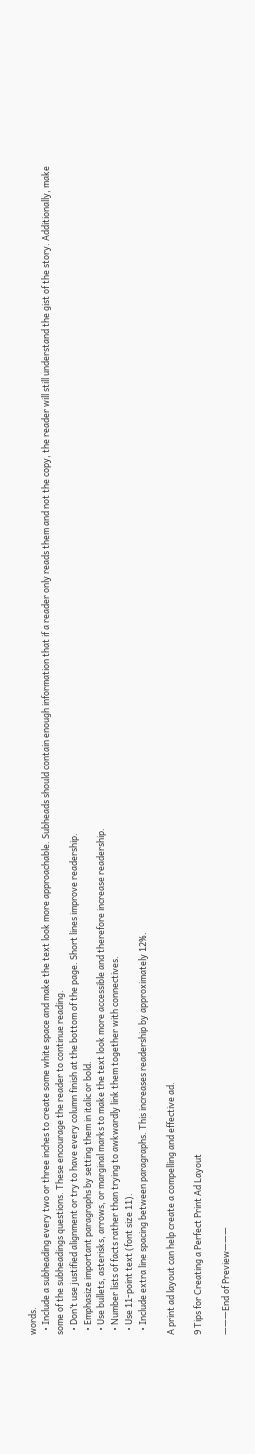words.
  • Include a subheading every two or three inches to create some white space and make the text look more approachable. Subheads should contain enough information that if a reader only reads them and not the copy, the reader will still understand the gist of the story. Additionally, make some of the subheadings questions. These encourage the reader to continue reading.
  • Don’t use justified alignment or try to have every column finish at the bottom of the page. Short lines improve readership.
  • Emphasize important paragraphs by setting them in italic or bold.
  • Use bullets, asterisks, arrows, or marginal marks to make the text look more accessible and therefore increase readership.
  • Number lists of facts rather than trying to awkwardly link them together with connectives.
  • Use 11-point text (font size 11).
  • Include extra line spacing between paragraphs. This increases readership by approximately 12%.

A print ad layout can help create a compelling and effective ad.

9 Tips for Creating a Perfect Print Ad Layout

———End of Preview———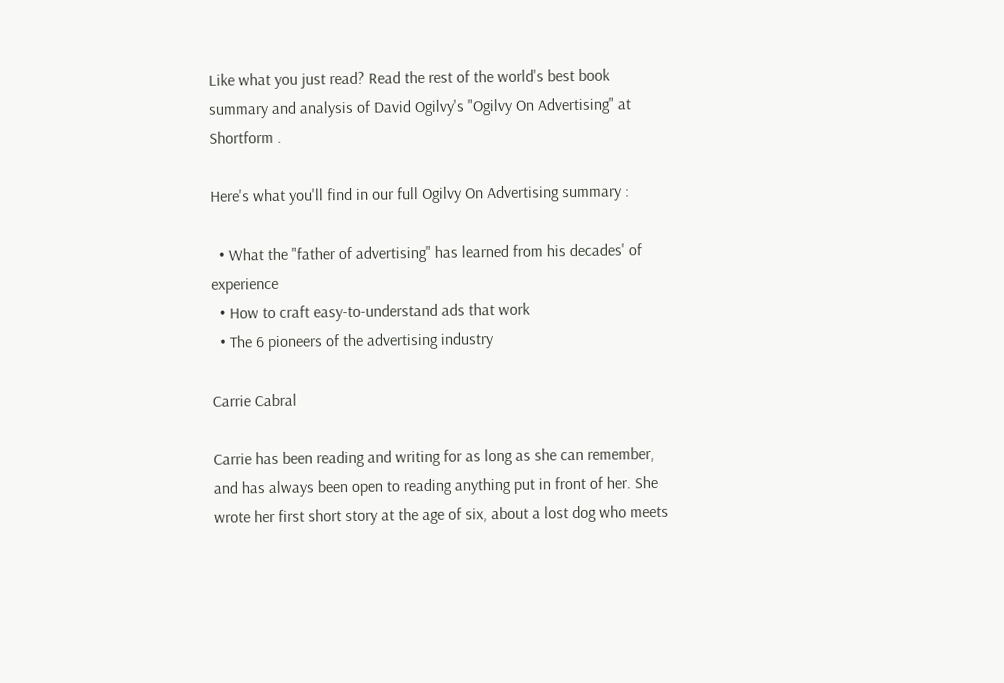Like what you just read? Read the rest of the world's best book summary and analysis of David Ogilvy's "Ogilvy On Advertising" at Shortform .

Here's what you'll find in our full Ogilvy On Advertising summary :

  • What the "father of advertising" has learned from his decades' of experience
  • How to craft easy-to-understand ads that work
  • The 6 pioneers of the advertising industry

Carrie Cabral

Carrie has been reading and writing for as long as she can remember, and has always been open to reading anything put in front of her. She wrote her first short story at the age of six, about a lost dog who meets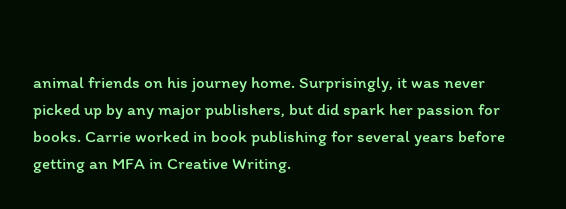animal friends on his journey home. Surprisingly, it was never picked up by any major publishers, but did spark her passion for books. Carrie worked in book publishing for several years before getting an MFA in Creative Writing.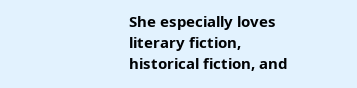She especially loves literary fiction, historical fiction, and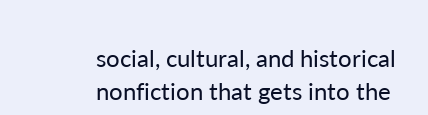social, cultural, and historical nonfiction that gets into the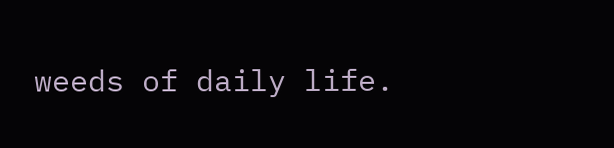weeds of daily life.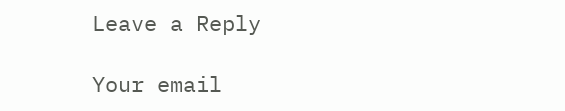Leave a Reply

Your email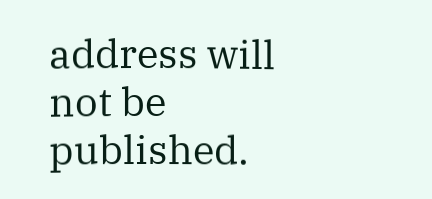address will not be published.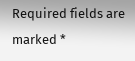Required fields are marked *